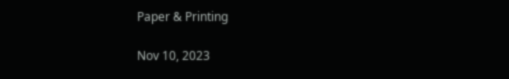Paper & Printing

Nov 10, 2023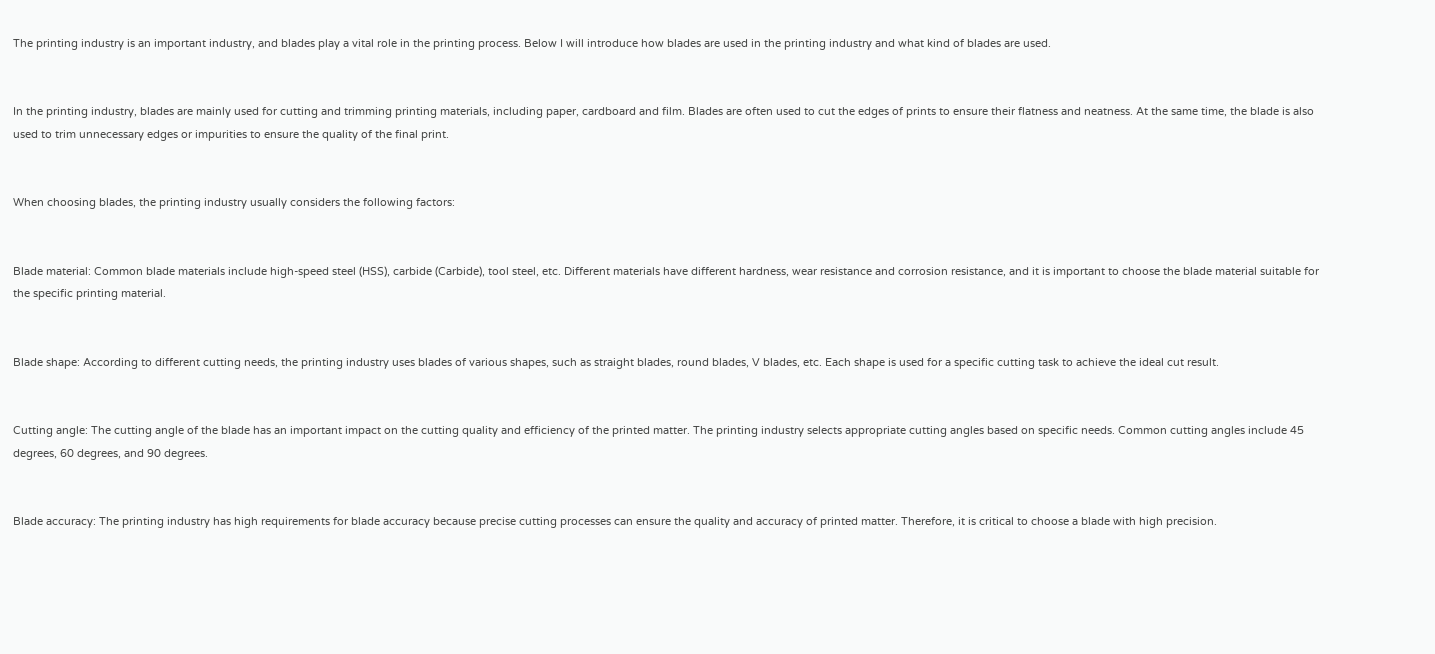The printing industry is an important industry, and blades play a vital role in the printing process. Below I will introduce how blades are used in the printing industry and what kind of blades are used.


In the printing industry, blades are mainly used for cutting and trimming printing materials, including paper, cardboard and film. Blades are often used to cut the edges of prints to ensure their flatness and neatness. At the same time, the blade is also used to trim unnecessary edges or impurities to ensure the quality of the final print.


When choosing blades, the printing industry usually considers the following factors:


Blade material: Common blade materials include high-speed steel (HSS), carbide (Carbide), tool steel, etc. Different materials have different hardness, wear resistance and corrosion resistance, and it is important to choose the blade material suitable for the specific printing material.


Blade shape: According to different cutting needs, the printing industry uses blades of various shapes, such as straight blades, round blades, V blades, etc. Each shape is used for a specific cutting task to achieve the ideal cut result.


Cutting angle: The cutting angle of the blade has an important impact on the cutting quality and efficiency of the printed matter. The printing industry selects appropriate cutting angles based on specific needs. Common cutting angles include 45 degrees, 60 degrees, and 90 degrees.


Blade accuracy: The printing industry has high requirements for blade accuracy because precise cutting processes can ensure the quality and accuracy of printed matter. Therefore, it is critical to choose a blade with high precision.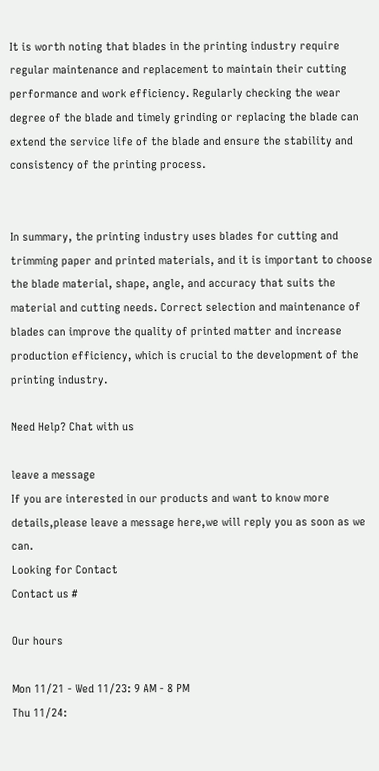It is worth noting that blades in the printing industry require regular maintenance and replacement to maintain their cutting performance and work efficiency. Regularly checking the wear degree of the blade and timely grinding or replacing the blade can extend the service life of the blade and ensure the stability and consistency of the printing process.


In summary, the printing industry uses blades for cutting and trimming paper and printed materials, and it is important to choose the blade material, shape, angle, and accuracy that suits the material and cutting needs. Correct selection and maintenance of blades can improve the quality of printed matter and increase production efficiency, which is crucial to the development of the printing industry.

Need Help? Chat with us

leave a message
If you are interested in our products and want to know more details,please leave a message here,we will reply you as soon as we can.
Looking for Contact
Contact us #

Our hours

Mon 11/21 - Wed 11/23: 9 AM - 8 PM
Thu 11/24: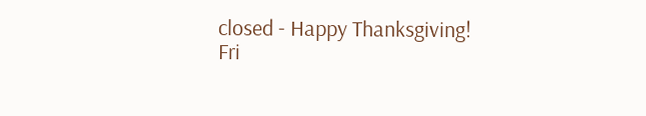closed - Happy Thanksgiving!
Fri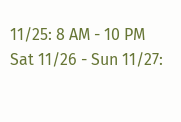11/25: 8 AM - 10 PM
Sat 11/26 - Sun 11/27: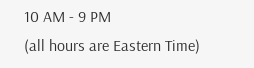10 AM - 9 PM
(all hours are Eastern Time)